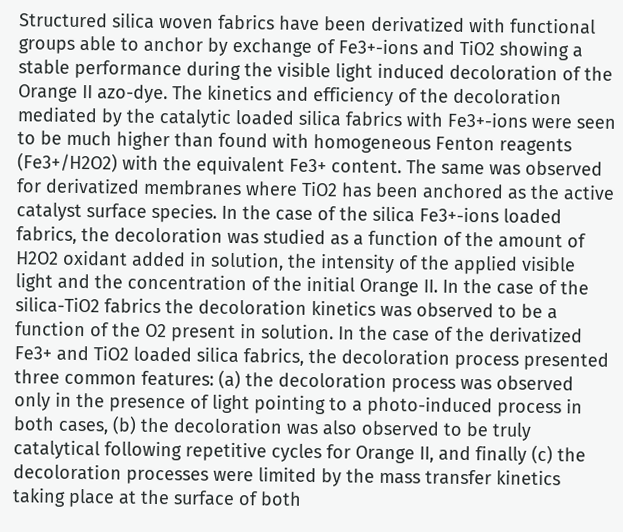Structured silica woven fabrics have been derivatized with functional groups able to anchor by exchange of Fe3+-ions and TiO2 showing a stable performance during the visible light induced decoloration of the Orange II azo-dye. The kinetics and efficiency of the decoloration mediated by the catalytic loaded silica fabrics with Fe3+-ions were seen to be much higher than found with homogeneous Fenton reagents (Fe3+/H2O2) with the equivalent Fe3+ content. The same was observed for derivatized membranes where TiO2 has been anchored as the active catalyst surface species. In the case of the silica Fe3+-ions loaded fabrics, the decoloration was studied as a function of the amount of H2O2 oxidant added in solution, the intensity of the applied visible light and the concentration of the initial Orange II. In the case of the silica-TiO2 fabrics the decoloration kinetics was observed to be a function of the O2 present in solution. In the case of the derivatized Fe3+ and TiO2 loaded silica fabrics, the decoloration process presented three common features: (a) the decoloration process was observed only in the presence of light pointing to a photo-induced process in both cases, (b) the decoloration was also observed to be truly catalytical following repetitive cycles for Orange II, and finally (c) the decoloration processes were limited by the mass transfer kinetics taking place at the surface of both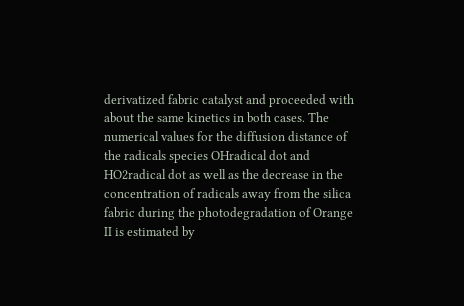derivatized fabric catalyst and proceeded with about the same kinetics in both cases. The numerical values for the diffusion distance of the radicals species OHradical dot and HO2radical dot as well as the decrease in the concentration of radicals away from the silica fabric during the photodegradation of Orange II is estimated by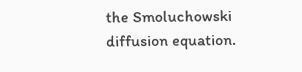the Smoluchowski diffusion equation.